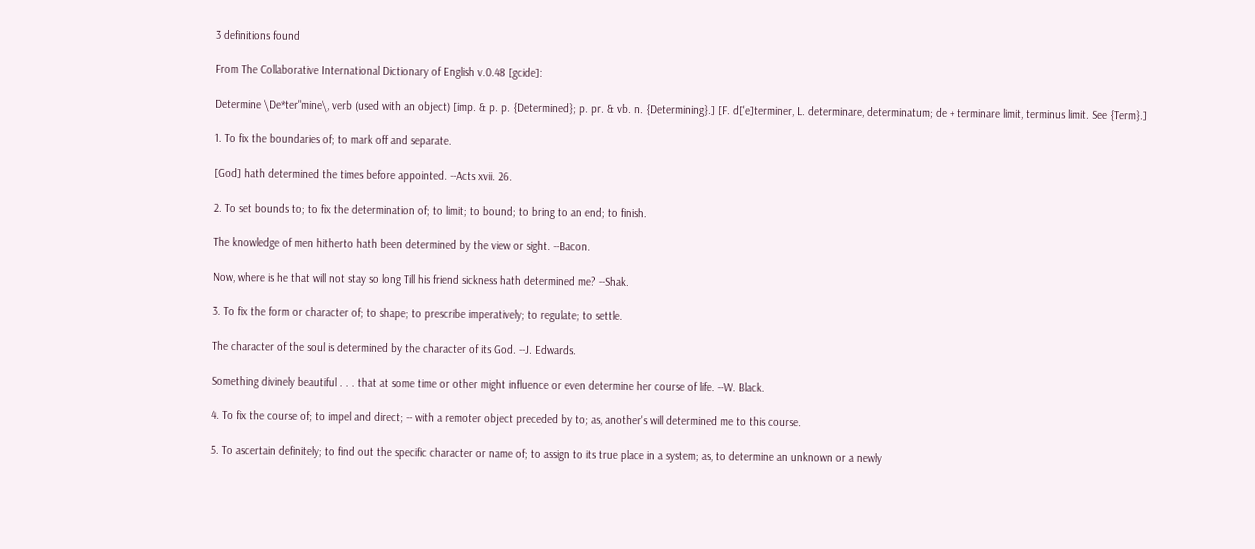3 definitions found

From The Collaborative International Dictionary of English v.0.48 [gcide]:

Determine \De*ter"mine\, verb (used with an object) [imp. & p. p. {Determined}; p. pr. & vb. n. {Determining}.] [F. d['e]terminer, L. determinare, determinatum; de + terminare limit, terminus limit. See {Term}.]

1. To fix the boundaries of; to mark off and separate.

[God] hath determined the times before appointed. --Acts xvii. 26.

2. To set bounds to; to fix the determination of; to limit; to bound; to bring to an end; to finish.

The knowledge of men hitherto hath been determined by the view or sight. --Bacon.

Now, where is he that will not stay so long Till his friend sickness hath determined me? --Shak.

3. To fix the form or character of; to shape; to prescribe imperatively; to regulate; to settle.

The character of the soul is determined by the character of its God. --J. Edwards.

Something divinely beautiful . . . that at some time or other might influence or even determine her course of life. --W. Black.

4. To fix the course of; to impel and direct; -- with a remoter object preceded by to; as, another's will determined me to this course.

5. To ascertain definitely; to find out the specific character or name of; to assign to its true place in a system; as, to determine an unknown or a newly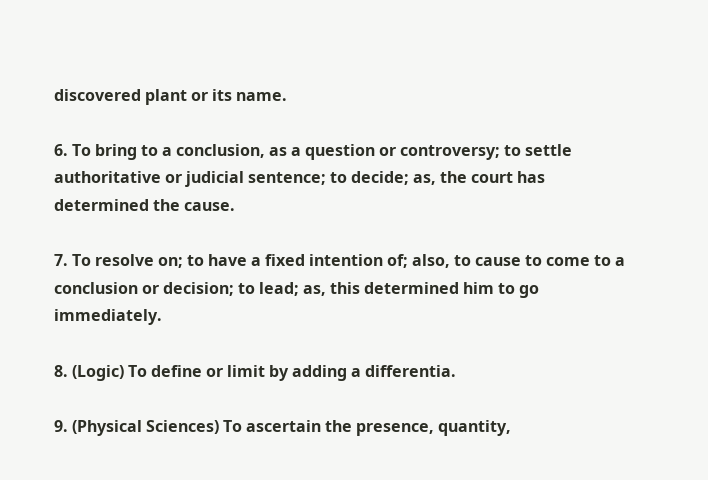discovered plant or its name.

6. To bring to a conclusion, as a question or controversy; to settle authoritative or judicial sentence; to decide; as, the court has determined the cause.

7. To resolve on; to have a fixed intention of; also, to cause to come to a conclusion or decision; to lead; as, this determined him to go immediately.

8. (Logic) To define or limit by adding a differentia.

9. (Physical Sciences) To ascertain the presence, quantity,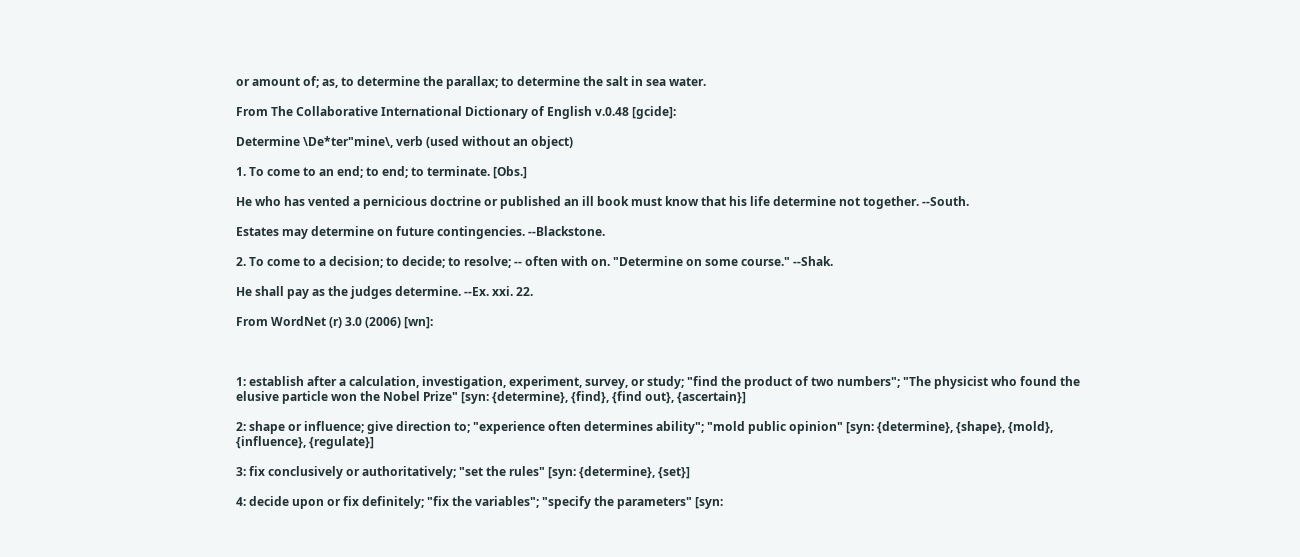or amount of; as, to determine the parallax; to determine the salt in sea water.

From The Collaborative International Dictionary of English v.0.48 [gcide]:

Determine \De*ter"mine\, verb (used without an object)

1. To come to an end; to end; to terminate. [Obs.]

He who has vented a pernicious doctrine or published an ill book must know that his life determine not together. --South.

Estates may determine on future contingencies. --Blackstone.

2. To come to a decision; to decide; to resolve; -- often with on. "Determine on some course." --Shak.

He shall pay as the judges determine. --Ex. xxi. 22.

From WordNet (r) 3.0 (2006) [wn]:



1: establish after a calculation, investigation, experiment, survey, or study; "find the product of two numbers"; "The physicist who found the elusive particle won the Nobel Prize" [syn: {determine}, {find}, {find out}, {ascertain}]

2: shape or influence; give direction to; "experience often determines ability"; "mold public opinion" [syn: {determine}, {shape}, {mold}, {influence}, {regulate}]

3: fix conclusively or authoritatively; "set the rules" [syn: {determine}, {set}]

4: decide upon or fix definitely; "fix the variables"; "specify the parameters" [syn: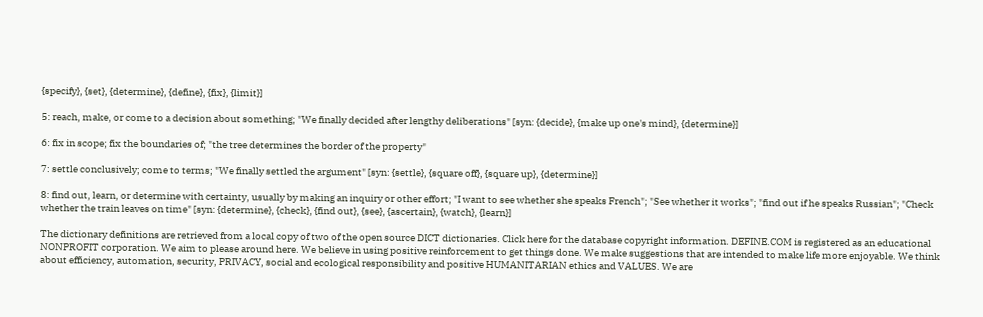{specify}, {set}, {determine}, {define}, {fix}, {limit}]

5: reach, make, or come to a decision about something; "We finally decided after lengthy deliberations" [syn: {decide}, {make up one's mind}, {determine}]

6: fix in scope; fix the boundaries of; "the tree determines the border of the property"

7: settle conclusively; come to terms; "We finally settled the argument" [syn: {settle}, {square off}, {square up}, {determine}]

8: find out, learn, or determine with certainty, usually by making an inquiry or other effort; "I want to see whether she speaks French"; "See whether it works"; "find out if he speaks Russian"; "Check whether the train leaves on time" [syn: {determine}, {check}, {find out}, {see}, {ascertain}, {watch}, {learn}]

The dictionary definitions are retrieved from a local copy of two of the open source DICT dictionaries. Click here for the database copyright information. DEFINE.COM is registered as an educational NONPROFIT corporation. We aim to please around here. We believe in using positive reinforcement to get things done. We make suggestions that are intended to make life more enjoyable. We think about efficiency, automation, security, PRIVACY, social and ecological responsibility and positive HUMANITARIAN ethics and VALUES. We are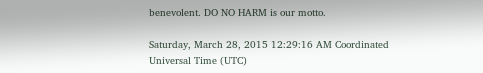benevolent. DO NO HARM is our motto.

Saturday, March 28, 2015 12:29:16 AM Coordinated Universal Time (UTC)